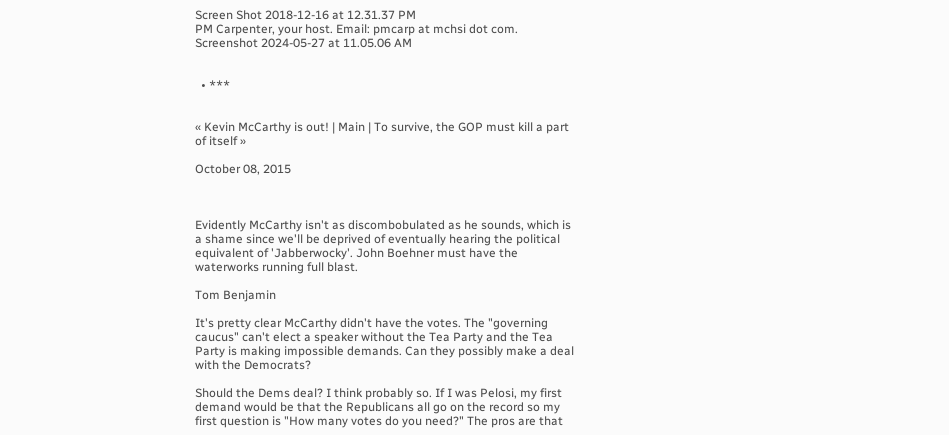Screen Shot 2018-12-16 at 12.31.37 PM
PM Carpenter, your host. Email: pmcarp at mchsi dot com.
Screenshot 2024-05-27 at 11.05.06 AM


  • ***


« Kevin McCarthy is out! | Main | To survive, the GOP must kill a part of itself »

October 08, 2015



Evidently McCarthy isn't as discombobulated as he sounds, which is a shame since we'll be deprived of eventually hearing the political equivalent of 'Jabberwocky'. John Boehner must have the waterworks running full blast.

Tom Benjamin

It's pretty clear McCarthy didn't have the votes. The "governing caucus" can't elect a speaker without the Tea Party and the Tea Party is making impossible demands. Can they possibly make a deal with the Democrats?

Should the Dems deal? I think probably so. If I was Pelosi, my first demand would be that the Republicans all go on the record so my first question is "How many votes do you need?" The pros are that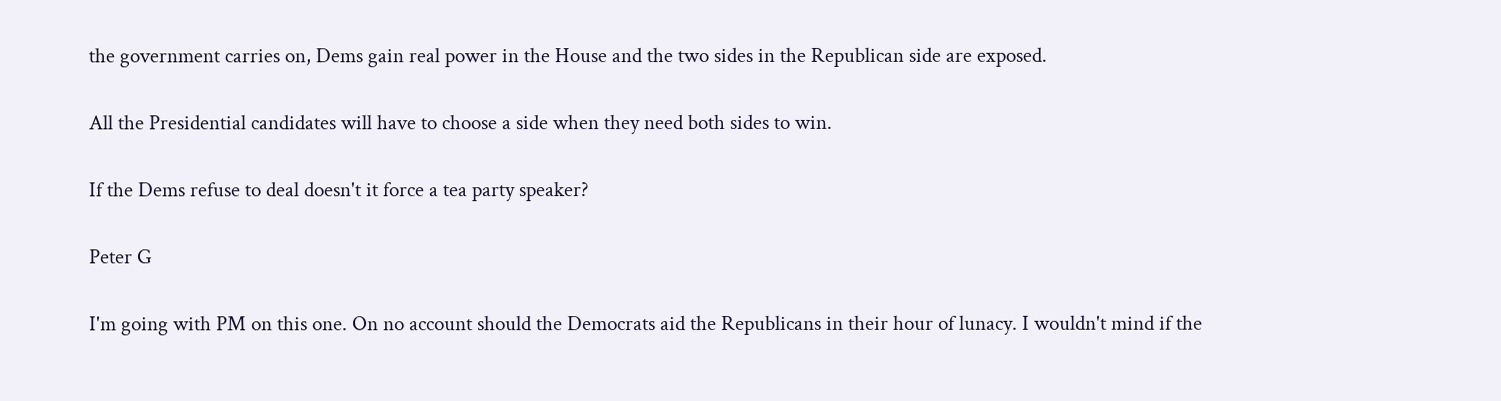the government carries on, Dems gain real power in the House and the two sides in the Republican side are exposed.

All the Presidential candidates will have to choose a side when they need both sides to win.

If the Dems refuse to deal doesn't it force a tea party speaker?

Peter G

I'm going with PM on this one. On no account should the Democrats aid the Republicans in their hour of lunacy. I wouldn't mind if the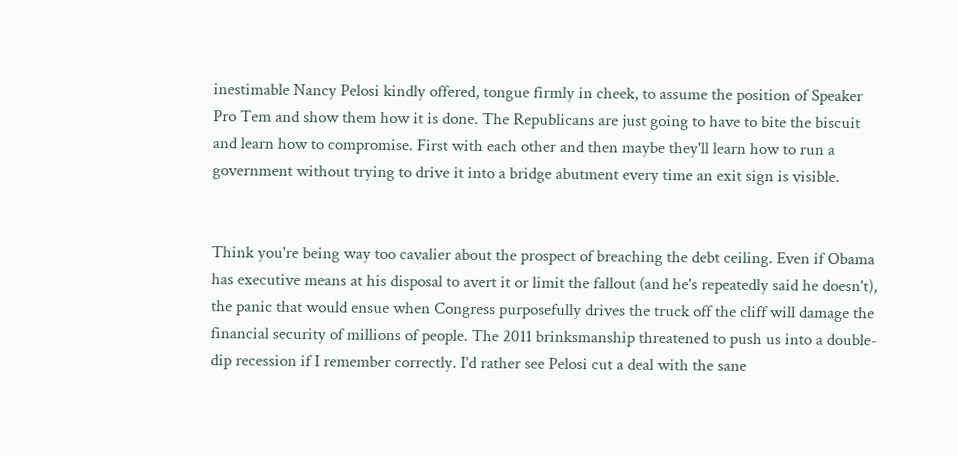inestimable Nancy Pelosi kindly offered, tongue firmly in cheek, to assume the position of Speaker Pro Tem and show them how it is done. The Republicans are just going to have to bite the biscuit and learn how to compromise. First with each other and then maybe they'll learn how to run a government without trying to drive it into a bridge abutment every time an exit sign is visible.


Think you're being way too cavalier about the prospect of breaching the debt ceiling. Even if Obama has executive means at his disposal to avert it or limit the fallout (and he's repeatedly said he doesn't), the panic that would ensue when Congress purposefully drives the truck off the cliff will damage the financial security of millions of people. The 2011 brinksmanship threatened to push us into a double-dip recession if I remember correctly. I'd rather see Pelosi cut a deal with the sane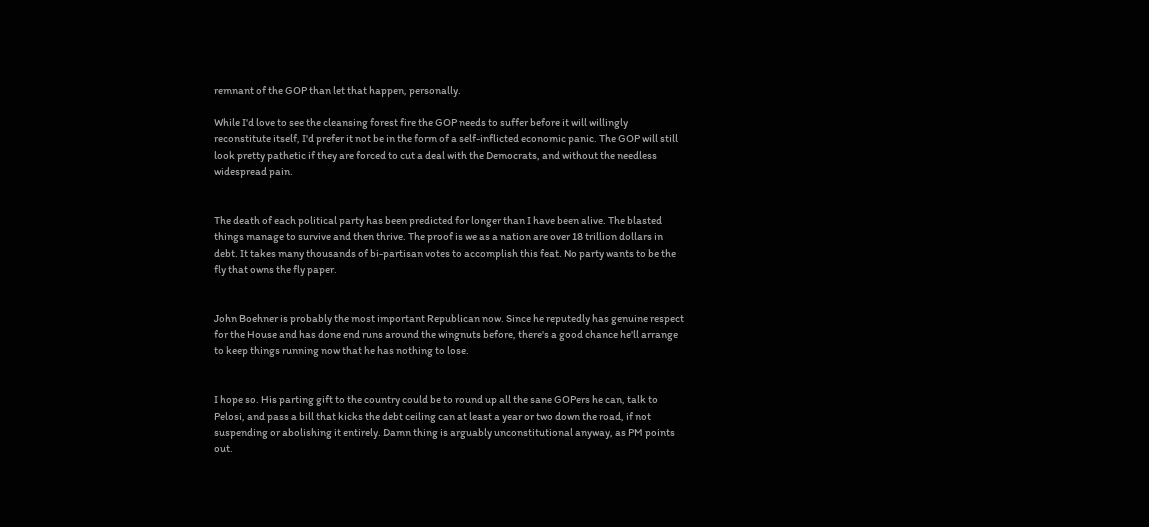remnant of the GOP than let that happen, personally.

While I'd love to see the cleansing forest fire the GOP needs to suffer before it will willingly reconstitute itself, I'd prefer it not be in the form of a self-inflicted economic panic. The GOP will still look pretty pathetic if they are forced to cut a deal with the Democrats, and without the needless widespread pain.


The death of each political party has been predicted for longer than I have been alive. The blasted things manage to survive and then thrive. The proof is we as a nation are over 18 trillion dollars in debt. It takes many thousands of bi-partisan votes to accomplish this feat. No party wants to be the fly that owns the fly paper.


John Boehner is probably the most important Republican now. Since he reputedly has genuine respect for the House and has done end runs around the wingnuts before, there's a good chance he'll arrange to keep things running now that he has nothing to lose.


I hope so. His parting gift to the country could be to round up all the sane GOPers he can, talk to Pelosi, and pass a bill that kicks the debt ceiling can at least a year or two down the road, if not suspending or abolishing it entirely. Damn thing is arguably unconstitutional anyway, as PM points out.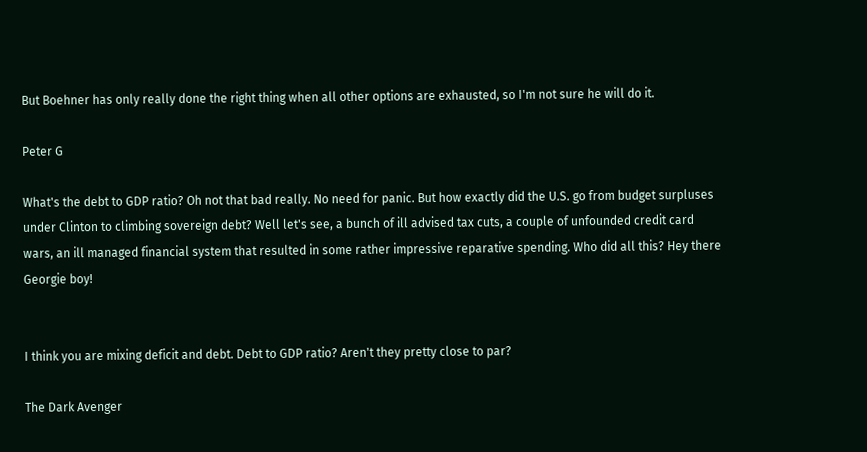But Boehner has only really done the right thing when all other options are exhausted, so I'm not sure he will do it.

Peter G

What's the debt to GDP ratio? Oh not that bad really. No need for panic. But how exactly did the U.S. go from budget surpluses under Clinton to climbing sovereign debt? Well let's see, a bunch of ill advised tax cuts, a couple of unfounded credit card wars, an ill managed financial system that resulted in some rather impressive reparative spending. Who did all this? Hey there Georgie boy!


I think you are mixing deficit and debt. Debt to GDP ratio? Aren't they pretty close to par?

The Dark Avenger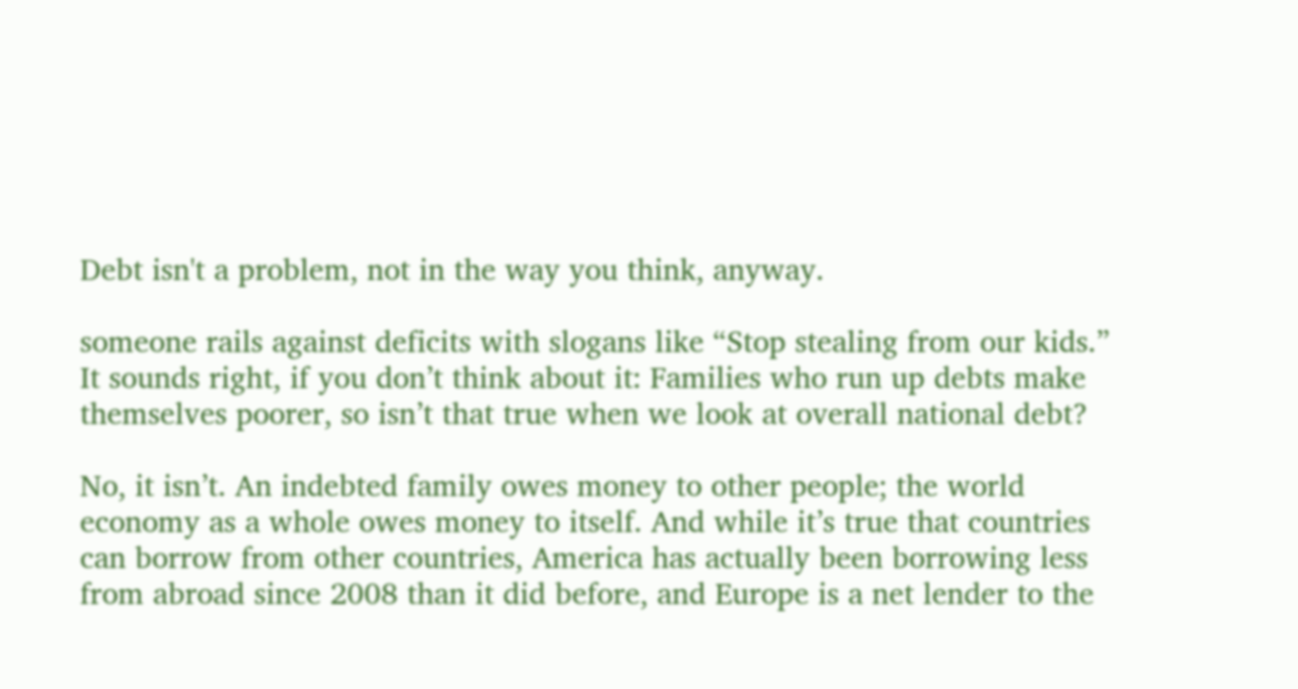Debt isn't a problem, not in the way you think, anyway.

someone rails against deficits with slogans like “Stop stealing from our kids.” It sounds right, if you don’t think about it: Families who run up debts make themselves poorer, so isn’t that true when we look at overall national debt?

No, it isn’t. An indebted family owes money to other people; the world economy as a whole owes money to itself. And while it’s true that countries can borrow from other countries, America has actually been borrowing less from abroad since 2008 than it did before, and Europe is a net lender to the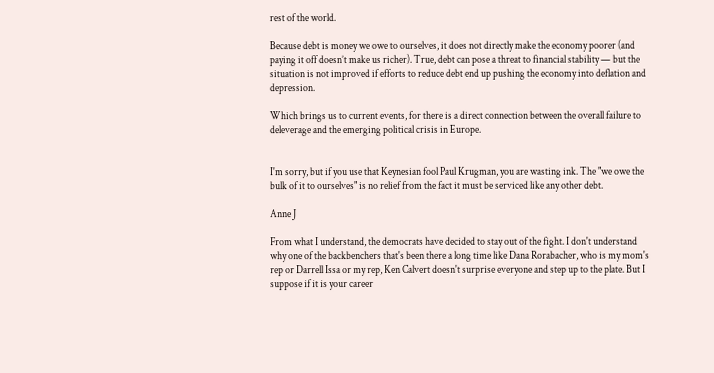rest of the world.

Because debt is money we owe to ourselves, it does not directly make the economy poorer (and paying it off doesn’t make us richer). True, debt can pose a threat to financial stability — but the situation is not improved if efforts to reduce debt end up pushing the economy into deflation and depression.

Which brings us to current events, for there is a direct connection between the overall failure to deleverage and the emerging political crisis in Europe.


I'm sorry, but if you use that Keynesian fool Paul Krugman, you are wasting ink. The "we owe the bulk of it to ourselves" is no relief from the fact it must be serviced like any other debt.

Anne J

From what I understand, the democrats have decided to stay out of the fight. I don't understand why one of the backbenchers that's been there a long time like Dana Rorabacher, who is my mom's rep or Darrell Issa or my rep, Ken Calvert doesn't surprise everyone and step up to the plate. But I suppose if it is your career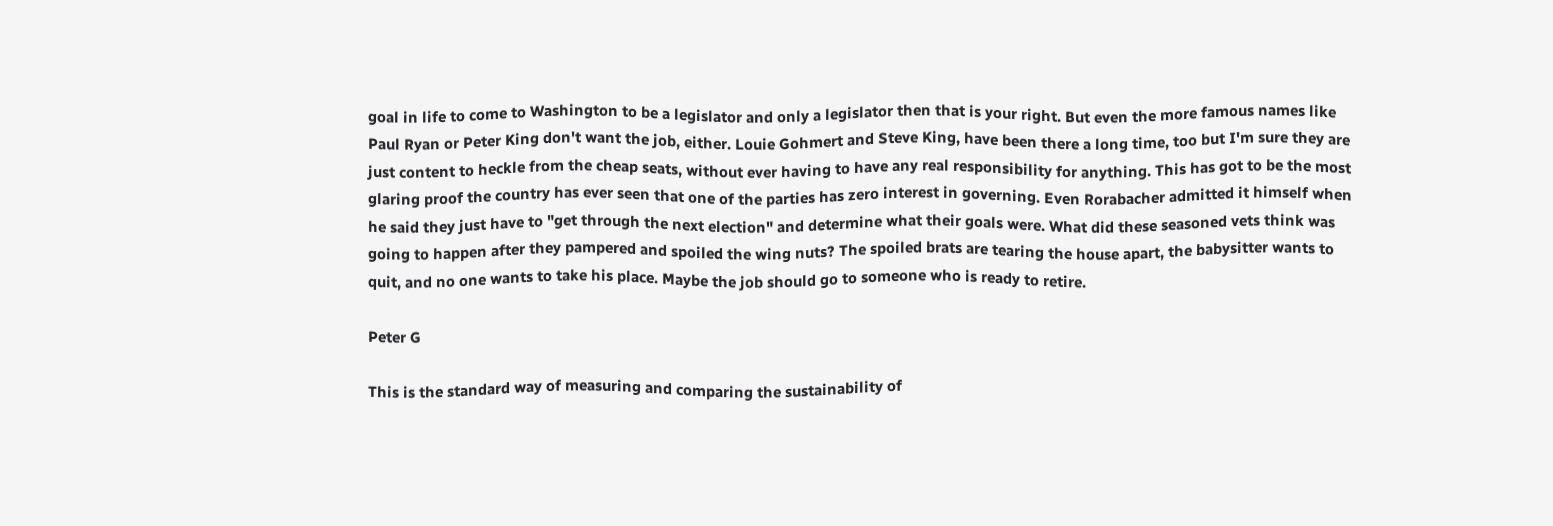goal in life to come to Washington to be a legislator and only a legislator then that is your right. But even the more famous names like Paul Ryan or Peter King don't want the job, either. Louie Gohmert and Steve King, have been there a long time, too but I'm sure they are just content to heckle from the cheap seats, without ever having to have any real responsibility for anything. This has got to be the most glaring proof the country has ever seen that one of the parties has zero interest in governing. Even Rorabacher admitted it himself when he said they just have to "get through the next election" and determine what their goals were. What did these seasoned vets think was going to happen after they pampered and spoiled the wing nuts? The spoiled brats are tearing the house apart, the babysitter wants to quit, and no one wants to take his place. Maybe the job should go to someone who is ready to retire.

Peter G

This is the standard way of measuring and comparing the sustainability of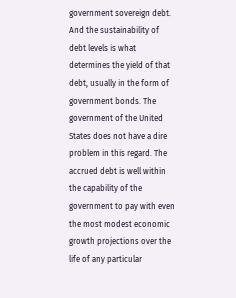government sovereign debt. And the sustainability of debt levels is what determines the yield of that debt, usually in the form of government bonds. The government of the United States does not have a dire problem in this regard. The accrued debt is well within the capability of the government to pay with even the most modest economic growth projections over the life of any particular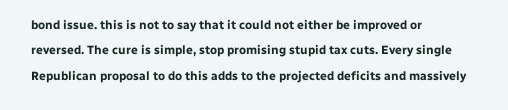bond issue. this is not to say that it could not either be improved or reversed. The cure is simple, stop promising stupid tax cuts. Every single Republican proposal to do this adds to the projected deficits and massively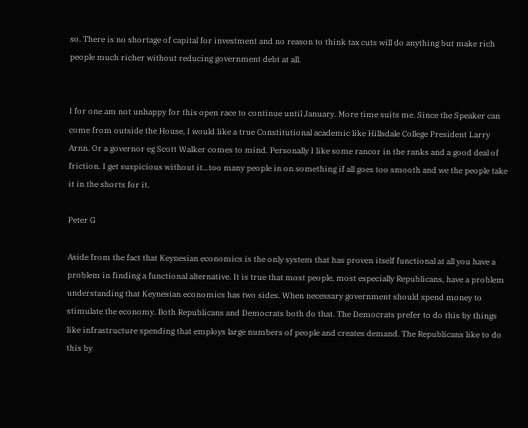so. There is no shortage of capital for investment and no reason to think tax cuts will do anything but make rich people much richer without reducing government debt at all.


I for one am not unhappy for this open race to continue until January. More time suits me. Since the Speaker can come from outside the House, I would like a true Constitutional academic like Hillsdale College President Larry Arnn. Or a governor eg Scott Walker comes to mind. Personally I like some rancor in the ranks and a good deal of friction. I get suspicious without it...too many people in on something if all goes too smooth and we the people take it in the shorts for it.

Peter G

Aside from the fact that Keynesian economics is the only system that has proven itself functional at all you have a problem in finding a functional alternative. It is true that most people, most especially Republicans, have a problem understanding that Keynesian economics has two sides. When necessary government should spend money to stimulate the economy. Both Republicans and Democrats both do that. The Democrats prefer to do this by things like infrastructure spending that employs large numbers of people and creates demand. The Republicans like to do this by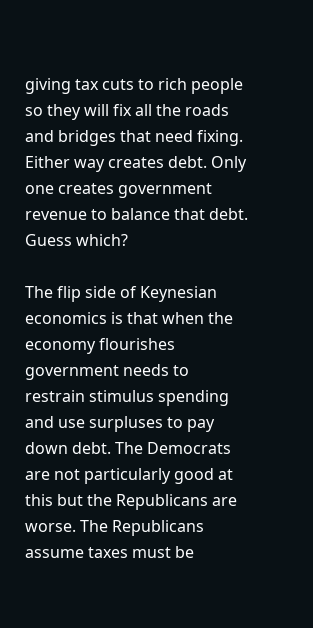giving tax cuts to rich people so they will fix all the roads and bridges that need fixing. Either way creates debt. Only one creates government revenue to balance that debt. Guess which?

The flip side of Keynesian economics is that when the economy flourishes government needs to restrain stimulus spending and use surpluses to pay down debt. The Democrats are not particularly good at this but the Republicans are worse. The Republicans assume taxes must be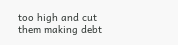too high and cut them making debt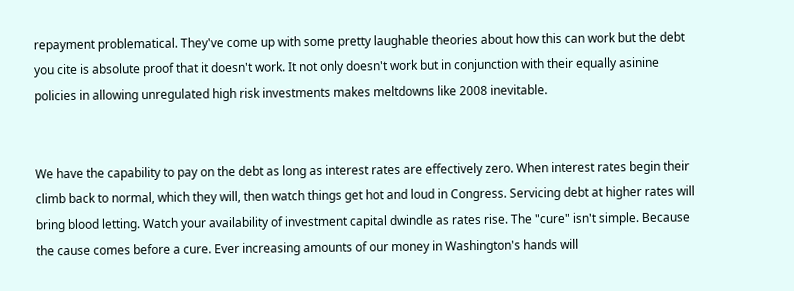repayment problematical. They've come up with some pretty laughable theories about how this can work but the debt you cite is absolute proof that it doesn't work. It not only doesn't work but in conjunction with their equally asinine policies in allowing unregulated high risk investments makes meltdowns like 2008 inevitable.


We have the capability to pay on the debt as long as interest rates are effectively zero. When interest rates begin their climb back to normal, which they will, then watch things get hot and loud in Congress. Servicing debt at higher rates will bring blood letting. Watch your availability of investment capital dwindle as rates rise. The "cure" isn't simple. Because the cause comes before a cure. Ever increasing amounts of our money in Washington's hands will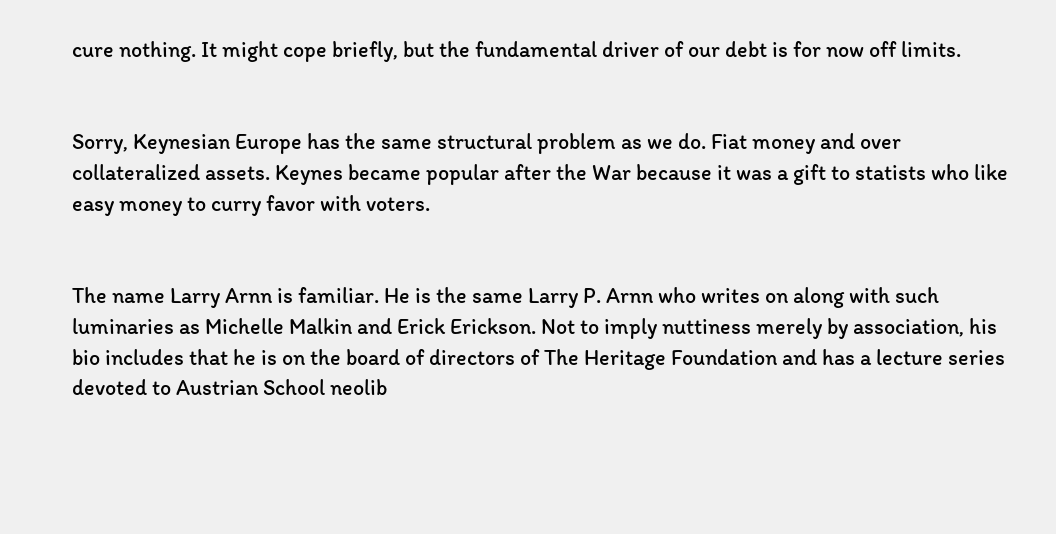cure nothing. It might cope briefly, but the fundamental driver of our debt is for now off limits.


Sorry, Keynesian Europe has the same structural problem as we do. Fiat money and over collateralized assets. Keynes became popular after the War because it was a gift to statists who like easy money to curry favor with voters.


The name Larry Arnn is familiar. He is the same Larry P. Arnn who writes on along with such luminaries as Michelle Malkin and Erick Erickson. Not to imply nuttiness merely by association, his bio includes that he is on the board of directors of The Heritage Foundation and has a lecture series devoted to Austrian School neolib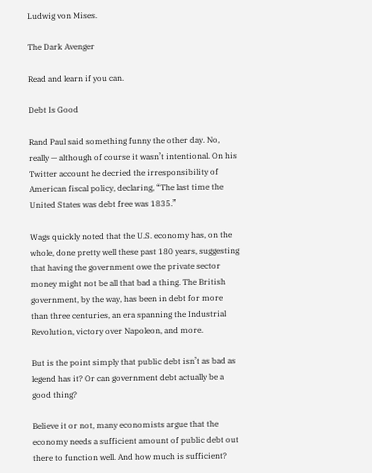Ludwig von Mises.

The Dark Avenger

Read and learn if you can.

Debt Is Good

Rand Paul said something funny the other day. No, really — although of course it wasn’t intentional. On his Twitter account he decried the irresponsibility of American fiscal policy, declaring, “The last time the United States was debt free was 1835.”

Wags quickly noted that the U.S. economy has, on the whole, done pretty well these past 180 years, suggesting that having the government owe the private sector money might not be all that bad a thing. The British government, by the way, has been in debt for more than three centuries, an era spanning the Industrial Revolution, victory over Napoleon, and more.

But is the point simply that public debt isn’t as bad as legend has it? Or can government debt actually be a good thing?

Believe it or not, many economists argue that the economy needs a sufficient amount of public debt out there to function well. And how much is sufficient?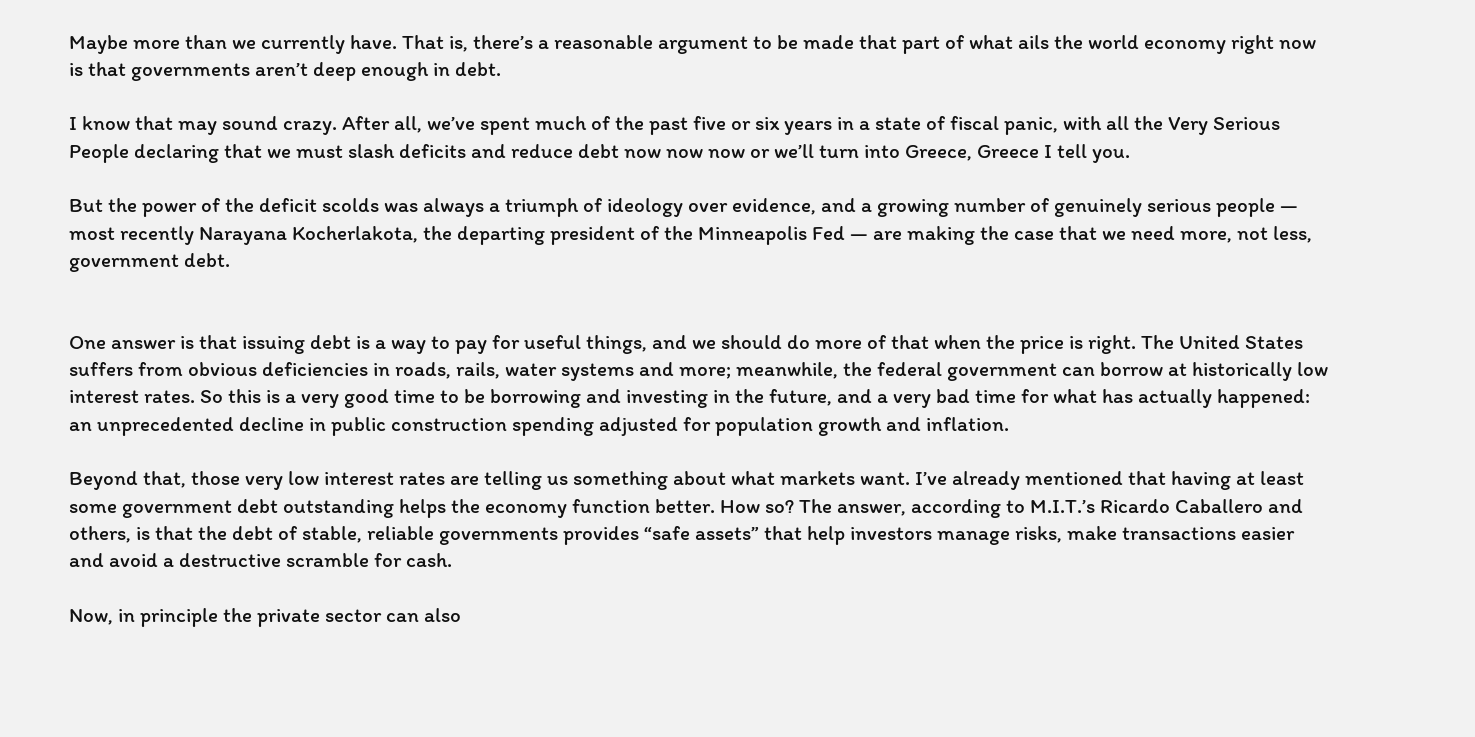Maybe more than we currently have. That is, there’s a reasonable argument to be made that part of what ails the world economy right now is that governments aren’t deep enough in debt.

I know that may sound crazy. After all, we’ve spent much of the past five or six years in a state of fiscal panic, with all the Very Serious People declaring that we must slash deficits and reduce debt now now now or we’ll turn into Greece, Greece I tell you.

But the power of the deficit scolds was always a triumph of ideology over evidence, and a growing number of genuinely serious people — most recently Narayana Kocherlakota, the departing president of the Minneapolis Fed — are making the case that we need more, not less, government debt.


One answer is that issuing debt is a way to pay for useful things, and we should do more of that when the price is right. The United States suffers from obvious deficiencies in roads, rails, water systems and more; meanwhile, the federal government can borrow at historically low interest rates. So this is a very good time to be borrowing and investing in the future, and a very bad time for what has actually happened: an unprecedented decline in public construction spending adjusted for population growth and inflation.

Beyond that, those very low interest rates are telling us something about what markets want. I’ve already mentioned that having at least some government debt outstanding helps the economy function better. How so? The answer, according to M.I.T.’s Ricardo Caballero and others, is that the debt of stable, reliable governments provides “safe assets” that help investors manage risks, make transactions easier and avoid a destructive scramble for cash.

Now, in principle the private sector can also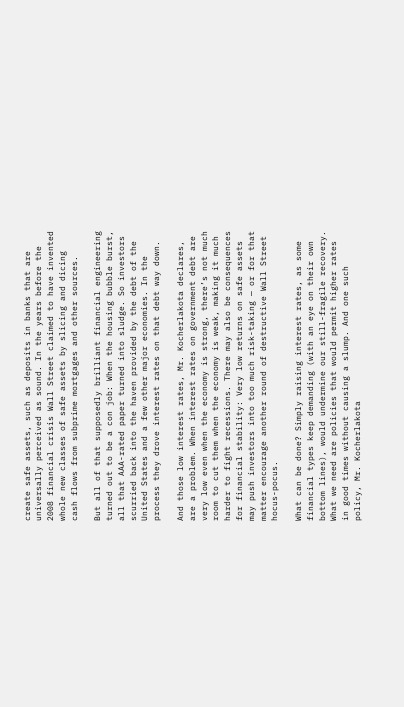create safe assets, such as deposits in banks that are universally perceived as sound. In the years before the 2008 financial crisis Wall Street claimed to have invented whole new classes of safe assets by slicing and dicing cash flows from subprime mortgages and other sources.

But all of that supposedly brilliant financial engineering turned out to be a con job: When the housing bubble burst, all that AAA-rated paper turned into sludge. So investors scurried back into the haven provided by the debt of the United States and a few other major economies. In the process they drove interest rates on that debt way down.

And those low interest rates, Mr. Kocherlakota declares, are a problem. When interest rates on government debt are very low even when the economy is strong, there’s not much room to cut them when the economy is weak, making it much harder to fight recessions. There may also be consequences for financial stability: Very low returns on safe assets may push investors into too much risk-taking — or for that matter encourage another round of destructive Wall Street hocus-pocus.

What can be done? Simply raising interest rates, as some financial types keep demanding (with an eye on their own bottom lines), would undermine our still-fragile recovery. What we need are policies that would permit higher rates in good times without causing a slump. And one such policy, Mr. Kocherlakota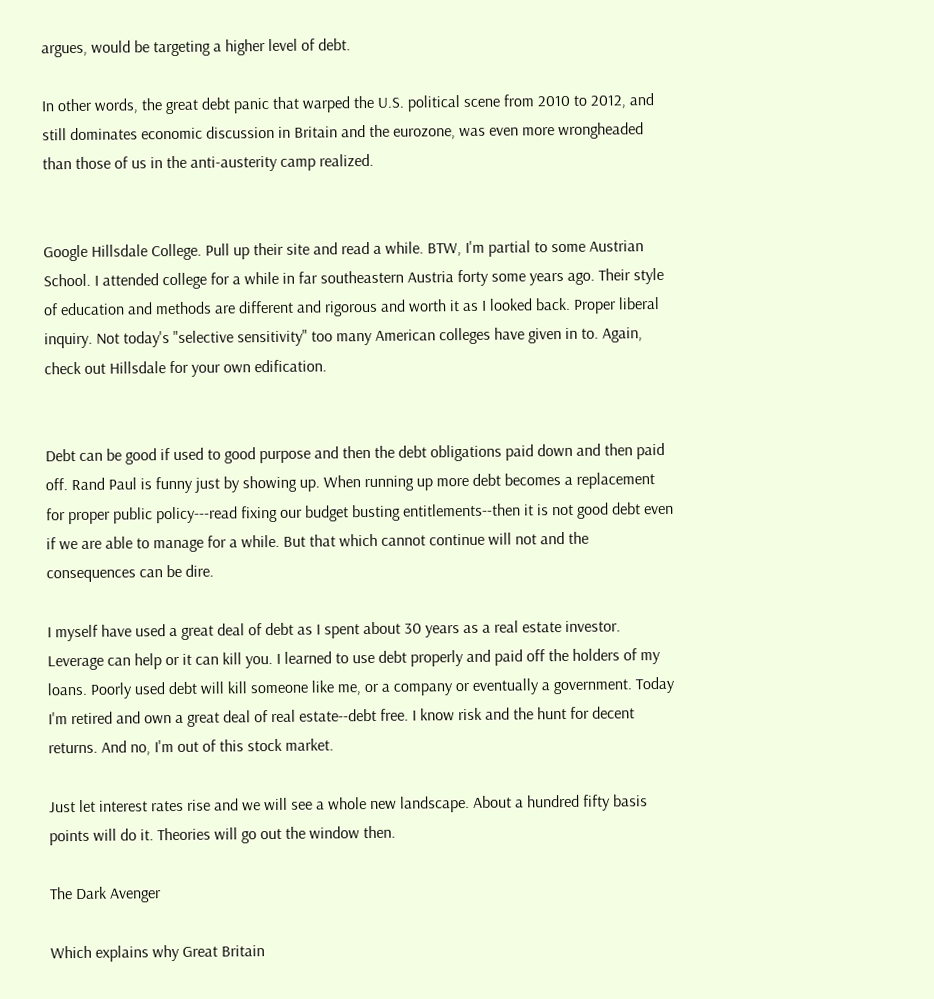argues, would be targeting a higher level of debt.

In other words, the great debt panic that warped the U.S. political scene from 2010 to 2012, and still dominates economic discussion in Britain and the eurozone, was even more wrongheaded than those of us in the anti-austerity camp realized.


Google Hillsdale College. Pull up their site and read a while. BTW, I'm partial to some Austrian School. I attended college for a while in far southeastern Austria forty some years ago. Their style of education and methods are different and rigorous and worth it as I looked back. Proper liberal inquiry. Not today's "selective sensitivity" too many American colleges have given in to. Again, check out Hillsdale for your own edification.


Debt can be good if used to good purpose and then the debt obligations paid down and then paid off. Rand Paul is funny just by showing up. When running up more debt becomes a replacement for proper public policy---read fixing our budget busting entitlements--then it is not good debt even if we are able to manage for a while. But that which cannot continue will not and the consequences can be dire.

I myself have used a great deal of debt as I spent about 30 years as a real estate investor. Leverage can help or it can kill you. I learned to use debt properly and paid off the holders of my loans. Poorly used debt will kill someone like me, or a company or eventually a government. Today I'm retired and own a great deal of real estate--debt free. I know risk and the hunt for decent returns. And no, I'm out of this stock market.

Just let interest rates rise and we will see a whole new landscape. About a hundred fifty basis points will do it. Theories will go out the window then.

The Dark Avenger

Which explains why Great Britain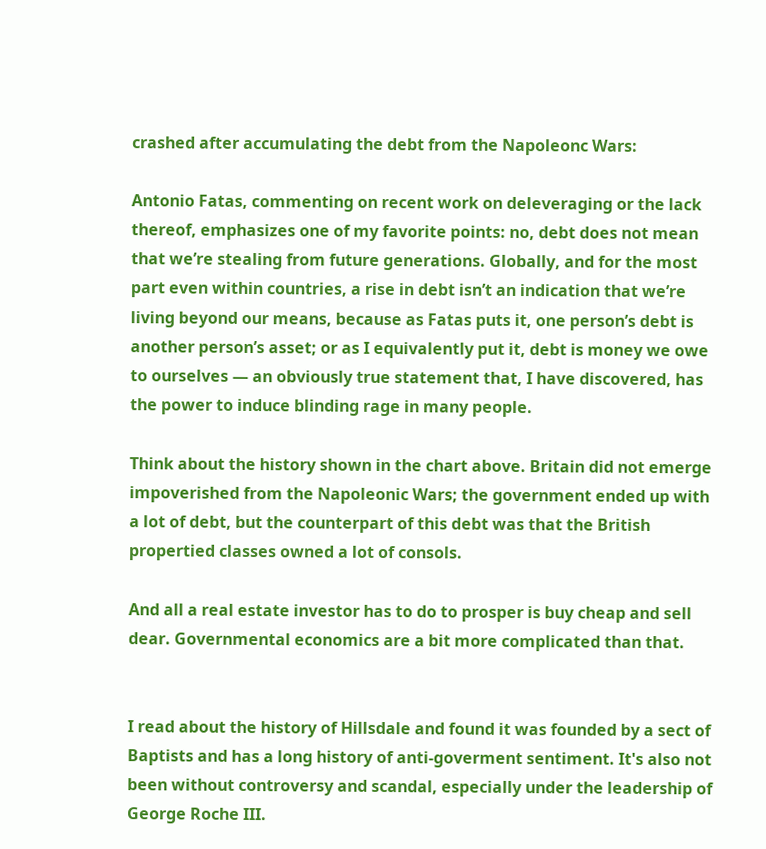crashed after accumulating the debt from the Napoleonc Wars:

Antonio Fatas, commenting on recent work on deleveraging or the lack thereof, emphasizes one of my favorite points: no, debt does not mean that we’re stealing from future generations. Globally, and for the most part even within countries, a rise in debt isn’t an indication that we’re living beyond our means, because as Fatas puts it, one person’s debt is another person’s asset; or as I equivalently put it, debt is money we owe to ourselves — an obviously true statement that, I have discovered, has the power to induce blinding rage in many people.

Think about the history shown in the chart above. Britain did not emerge impoverished from the Napoleonic Wars; the government ended up with a lot of debt, but the counterpart of this debt was that the British propertied classes owned a lot of consols.

And all a real estate investor has to do to prosper is buy cheap and sell dear. Governmental economics are a bit more complicated than that.


I read about the history of Hillsdale and found it was founded by a sect of Baptists and has a long history of anti-goverment sentiment. It's also not been without controversy and scandal, especially under the leadership of George Roche III.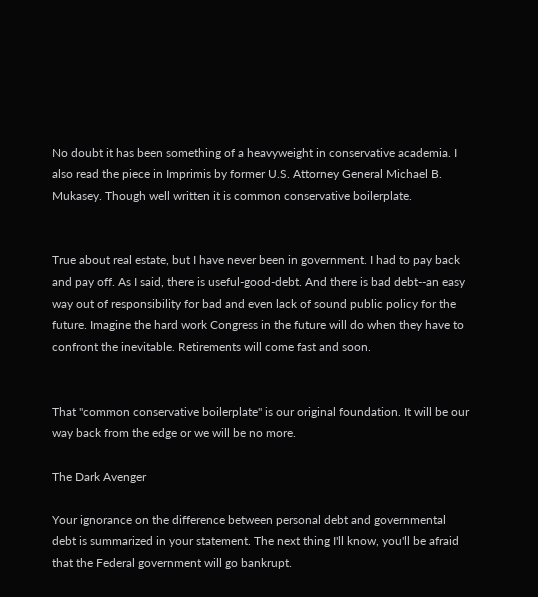No doubt it has been something of a heavyweight in conservative academia. I also read the piece in Imprimis by former U.S. Attorney General Michael B. Mukasey. Though well written it is common conservative boilerplate.


True about real estate, but I have never been in government. I had to pay back and pay off. As I said, there is useful-good-debt. And there is bad debt--an easy way out of responsibility for bad and even lack of sound public policy for the future. Imagine the hard work Congress in the future will do when they have to confront the inevitable. Retirements will come fast and soon.


That "common conservative boilerplate" is our original foundation. It will be our way back from the edge or we will be no more.

The Dark Avenger

Your ignorance on the difference between personal debt and governmental debt is summarized in your statement. The next thing I'll know, you'll be afraid that the Federal government will go bankrupt.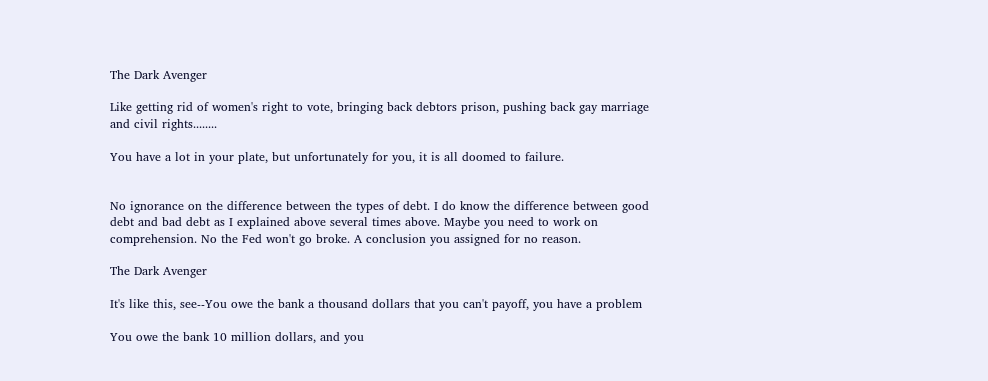The Dark Avenger

Like getting rid of women's right to vote, bringing back debtors prison, pushing back gay marriage and civil rights........

You have a lot in your plate, but unfortunately for you, it is all doomed to failure.


No ignorance on the difference between the types of debt. I do know the difference between good debt and bad debt as I explained above several times above. Maybe you need to work on comprehension. No the Fed won't go broke. A conclusion you assigned for no reason.

The Dark Avenger

It's like this, see--You owe the bank a thousand dollars that you can't payoff, you have a problem

You owe the bank 10 million dollars, and you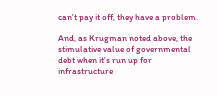can't pay it off, they have a problem.

And, as Krugman noted above, the stimulative value of governmental debt when it's run up for infrastructure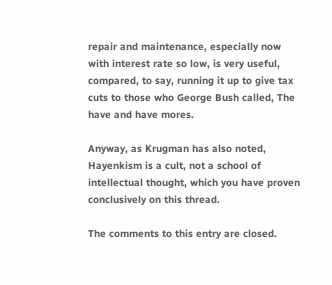repair and maintenance, especially now with interest rate so low, is very useful, compared, to say, running it up to give tax cuts to those who George Bush called, The have and have mores.

Anyway, as Krugman has also noted, Hayenkism is a cult, not a school of intellectual thought, which you have proven conclusively on this thread.

The comments to this entry are closed.